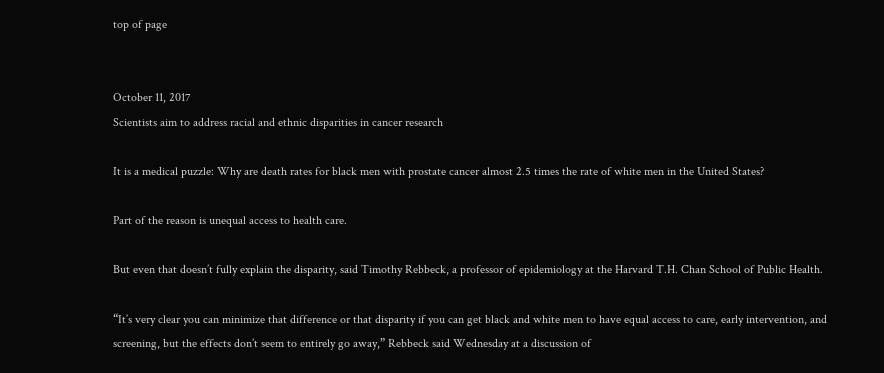top of page


October 11, 2017
Scientists aim to address racial and ethnic disparities in cancer research

It is a medical puzzle: Why are death rates for black men with prostate cancer almost 2.5 times the rate of white men in the United States?

Part of the reason is unequal access to health care.

But even that doesn’t fully explain the disparity, said Timothy Rebbeck, a professor of epidemiology at the Harvard T.H. Chan School of Public Health.

“It’s very clear you can minimize that difference or that disparity if you can get black and white men to have equal access to care, early intervention, and screening, but the effects don’t seem to entirely go away,” Rebbeck said Wednesday at a discussion of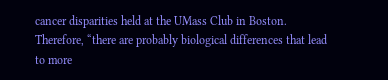cancer disparities held at the UMass Club in Boston. Therefore, “there are probably biological differences that lead to more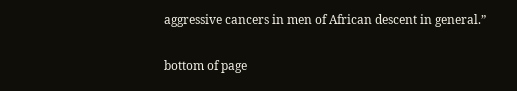aggressive cancers in men of African descent in general.”

bottom of page